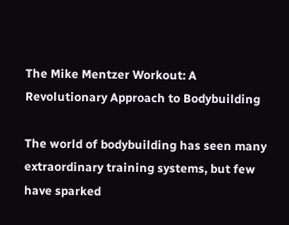The Mike Mentzer Workout: A Revolutionary Approach to Bodybuilding

The world of bodybuilding has seen many extraordinary training systems, but few have sparked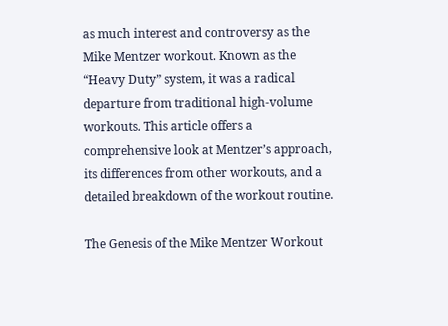as much interest and controversy as the Mike Mentzer workout. Known as the “Heavy Duty” system, it was a radical departure from traditional high-volume workouts. This article offers a comprehensive look at Mentzer’s approach, its differences from other workouts, and a detailed breakdown of the workout routine.

The Genesis of the Mike Mentzer Workout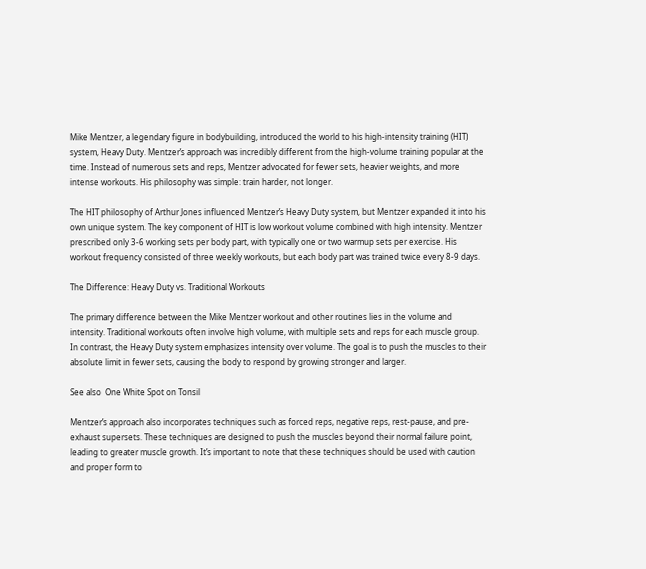Mike Mentzer, a legendary figure in bodybuilding, introduced the world to his high-intensity training (HIT) system, Heavy Duty. Mentzer’s approach was incredibly different from the high-volume training popular at the time. Instead of numerous sets and reps, Mentzer advocated for fewer sets, heavier weights, and more intense workouts. His philosophy was simple: train harder, not longer.

The HIT philosophy of Arthur Jones influenced Mentzer’s Heavy Duty system, but Mentzer expanded it into his own unique system. The key component of HIT is low workout volume combined with high intensity. Mentzer prescribed only 3-6 working sets per body part, with typically one or two warmup sets per exercise. His workout frequency consisted of three weekly workouts, but each body part was trained twice every 8-9 days.

The Difference: Heavy Duty vs. Traditional Workouts

The primary difference between the Mike Mentzer workout and other routines lies in the volume and intensity. Traditional workouts often involve high volume, with multiple sets and reps for each muscle group. In contrast, the Heavy Duty system emphasizes intensity over volume. The goal is to push the muscles to their absolute limit in fewer sets, causing the body to respond by growing stronger and larger.

See also  One White Spot on Tonsil

Mentzer’s approach also incorporates techniques such as forced reps, negative reps, rest-pause, and pre-exhaust supersets. These techniques are designed to push the muscles beyond their normal failure point, leading to greater muscle growth. It’s important to note that these techniques should be used with caution and proper form to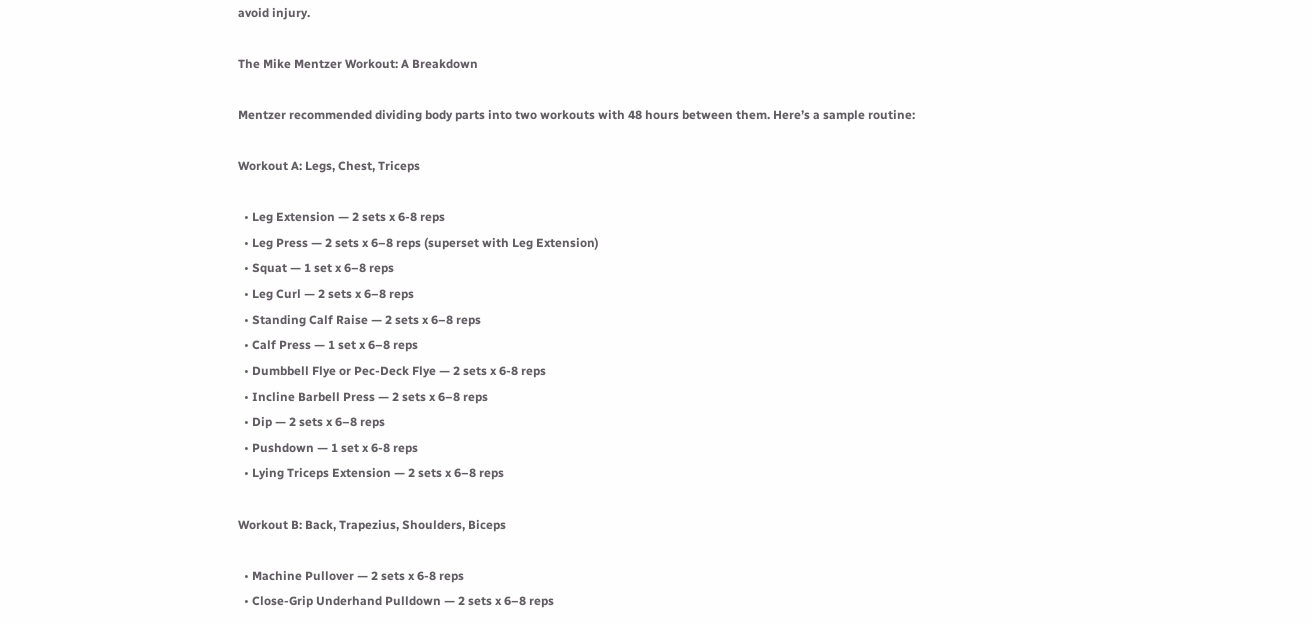avoid injury.

The Mike Mentzer Workout: A Breakdown

Mentzer recommended dividing body parts into two workouts with 48 hours between them. Here’s a sample routine:

Workout A: Legs, Chest, Triceps

  • Leg Extension — 2 sets x 6-8 reps
  • Leg Press — 2 sets x 6–8 reps (superset with Leg Extension)
  • Squat — 1 set x 6–8 reps
  • Leg Curl — 2 sets x 6–8 reps
  • Standing Calf Raise — 2 sets x 6–8 reps
  • Calf Press — 1 set x 6–8 reps
  • Dumbbell Flye or Pec-Deck Flye — 2 sets x 6-8 reps
  • Incline Barbell Press — 2 sets x 6–8 reps
  • Dip — 2 sets x 6–8 reps
  • Pushdown — 1 set x 6-8 reps
  • Lying Triceps Extension — 2 sets x 6–8 reps

Workout B: Back, Trapezius, Shoulders, Biceps

  • Machine Pullover — 2 sets x 6-8 reps
  • Close-Grip Underhand Pulldown — 2 sets x 6–8 reps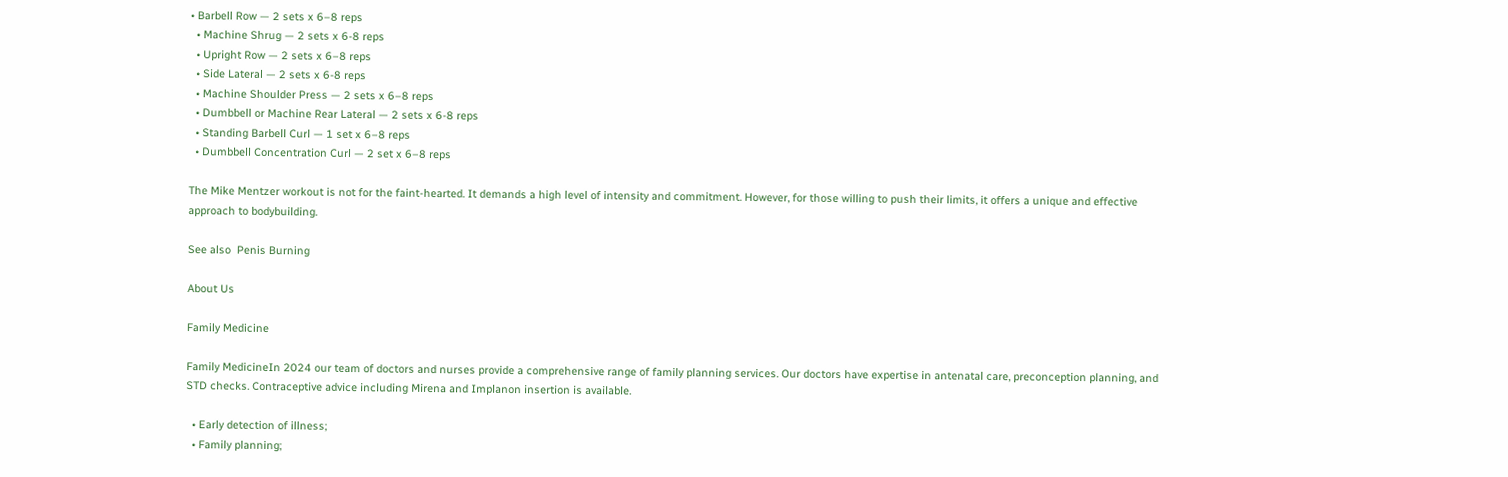• Barbell Row — 2 sets x 6–8 reps
  • Machine Shrug — 2 sets x 6-8 reps
  • Upright Row — 2 sets x 6–8 reps
  • Side Lateral — 2 sets x 6-8 reps
  • Machine Shoulder Press — 2 sets x 6–8 reps
  • Dumbbell or Machine Rear Lateral — 2 sets x 6-8 reps
  • Standing Barbell Curl — 1 set x 6–8 reps
  • Dumbbell Concentration Curl — 2 set x 6–8 reps

The Mike Mentzer workout is not for the faint-hearted. It demands a high level of intensity and commitment. However, for those willing to push their limits, it offers a unique and effective approach to bodybuilding.

See also  Penis Burning

About Us

Family Medicine

Family MedicineIn 2024 our team of doctors and nurses provide a comprehensive range of family planning services. Our doctors have expertise in antenatal care, preconception planning, and STD checks. Contraceptive advice including Mirena and Implanon insertion is available.

  • Early detection of illness;
  • Family planning;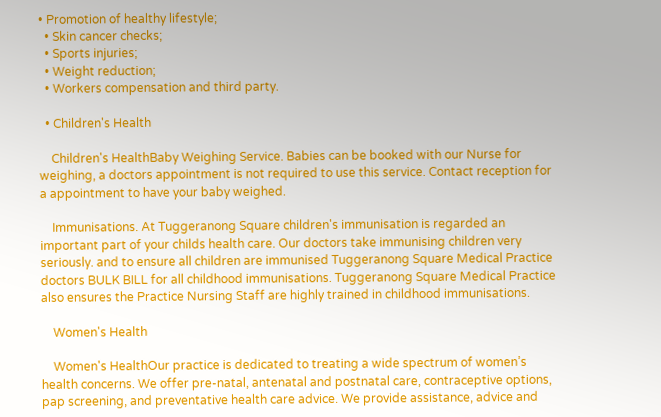• Promotion of healthy lifestyle;
  • Skin cancer checks;
  • Sports injuries;
  • Weight reduction;
  • Workers compensation and third party.

  • Children's Health

    Children's HealthBaby Weighing Service. Babies can be booked with our Nurse for weighing, a doctors appointment is not required to use this service. Contact reception for a appointment to have your baby weighed.

    Immunisations. At Tuggeranong Square children's immunisation is regarded an important part of your childs health care. Our doctors take immunising children very seriously. and to ensure all children are immunised Tuggeranong Square Medical Practice doctors BULK BILL for all childhood immunisations. Tuggeranong Square Medical Practice also ensures the Practice Nursing Staff are highly trained in childhood immunisations.

    Women's Health

    Women's HealthOur practice is dedicated to treating a wide spectrum of women’s health concerns. We offer pre-natal, antenatal and postnatal care, contraceptive options, pap screening, and preventative health care advice. We provide assistance, advice and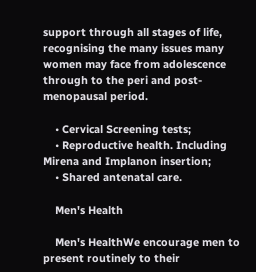support through all stages of life, recognising the many issues many women may face from adolescence through to the peri and post-menopausal period.

    • Cervical Screening tests;
    • Reproductive health. Including Mirena and Implanon insertion;
    • Shared antenatal care.

    Men's Health

    Men's HealthWe encourage men to present routinely to their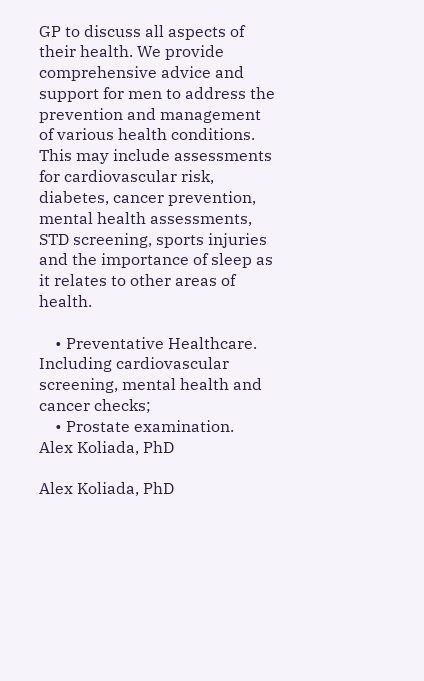GP to discuss all aspects of their health. We provide comprehensive advice and support for men to address the prevention and management of various health conditions. This may include assessments for cardiovascular risk, diabetes, cancer prevention, mental health assessments, STD screening, sports injuries and the importance of sleep as it relates to other areas of health.

    • Preventative Healthcare. Including cardiovascular screening, mental health and cancer checks;
    • Prostate examination.
Alex Koliada, PhD

Alex Koliada, PhD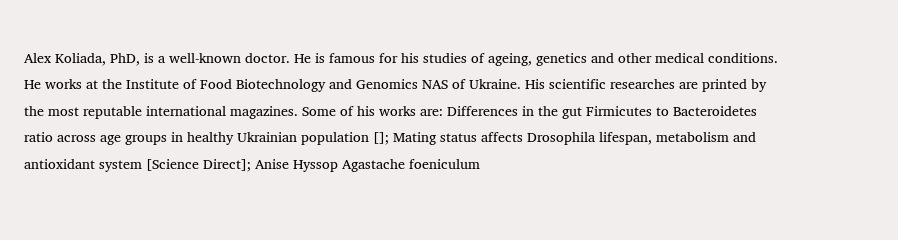Alex Koliada, PhD, is a well-known doctor. He is famous for his studies of ageing, genetics and other medical conditions. He works at the Institute of Food Biotechnology and Genomics NAS of Ukraine. His scientific researches are printed by the most reputable international magazines. Some of his works are: Differences in the gut Firmicutes to Bacteroidetes ratio across age groups in healthy Ukrainian population []; Mating status affects Drosophila lifespan, metabolism and antioxidant system [Science Direct]; Anise Hyssop Agastache foeniculum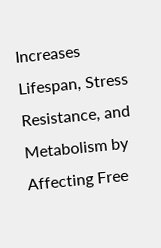Increases Lifespan, Stress Resistance, and Metabolism by Affecting Free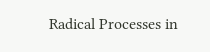Radical Processes in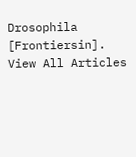Drosophila [Frontiersin].
View All Articles